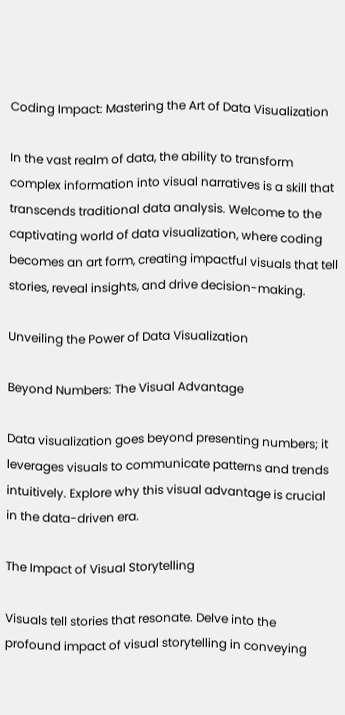Coding Impact: Mastering the Art of Data Visualization

In the vast realm of data, the ability to transform complex information into visual narratives is a skill that transcends traditional data analysis. Welcome to the captivating world of data visualization, where coding becomes an art form, creating impactful visuals that tell stories, reveal insights, and drive decision-making.

Unveiling the Power of Data Visualization

Beyond Numbers: The Visual Advantage

Data visualization goes beyond presenting numbers; it leverages visuals to communicate patterns and trends intuitively. Explore why this visual advantage is crucial in the data-driven era.

The Impact of Visual Storytelling

Visuals tell stories that resonate. Delve into the profound impact of visual storytelling in conveying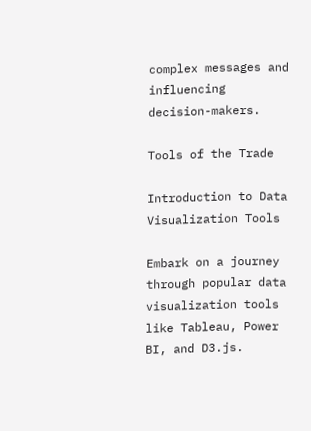complex messages and influencing decision-makers.

Tools of the Trade

Introduction to Data Visualization Tools

Embark on a journey through popular data visualization tools like Tableau, Power BI, and D3.js.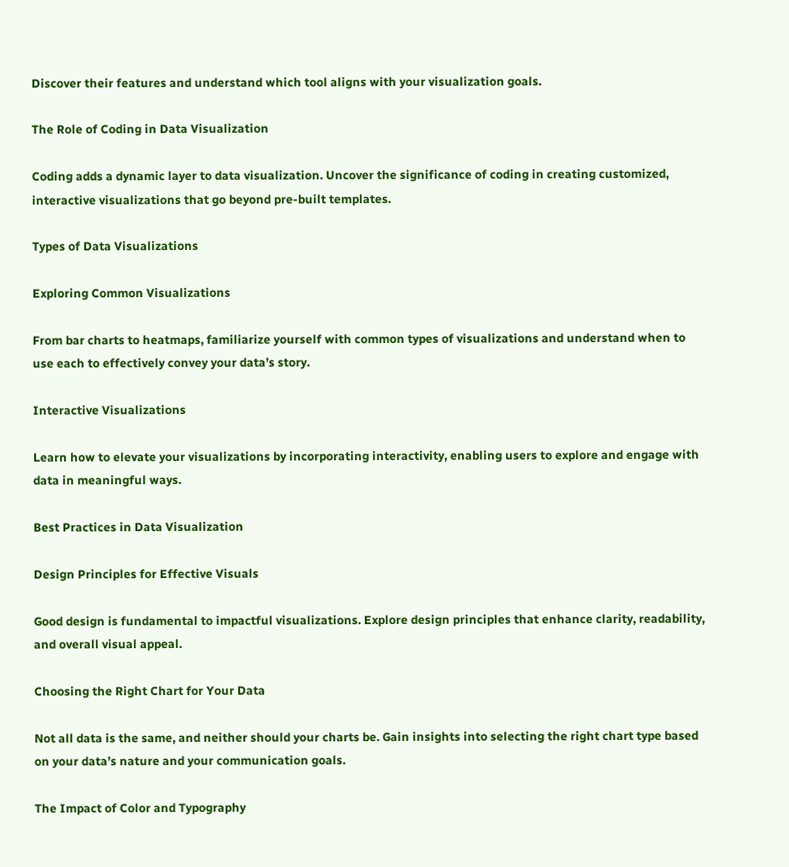Discover their features and understand which tool aligns with your visualization goals.

The Role of Coding in Data Visualization

Coding adds a dynamic layer to data visualization. Uncover the significance of coding in creating customized, interactive visualizations that go beyond pre-built templates.

Types of Data Visualizations

Exploring Common Visualizations

From bar charts to heatmaps, familiarize yourself with common types of visualizations and understand when to use each to effectively convey your data’s story.

Interactive Visualizations

Learn how to elevate your visualizations by incorporating interactivity, enabling users to explore and engage with data in meaningful ways.

Best Practices in Data Visualization

Design Principles for Effective Visuals

Good design is fundamental to impactful visualizations. Explore design principles that enhance clarity, readability, and overall visual appeal.

Choosing the Right Chart for Your Data

Not all data is the same, and neither should your charts be. Gain insights into selecting the right chart type based on your data’s nature and your communication goals.

The Impact of Color and Typography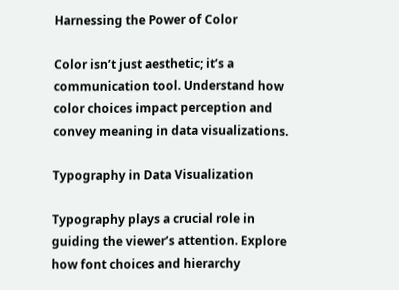Harnessing the Power of Color

Color isn’t just aesthetic; it’s a communication tool. Understand how color choices impact perception and convey meaning in data visualizations.

Typography in Data Visualization

Typography plays a crucial role in guiding the viewer’s attention. Explore how font choices and hierarchy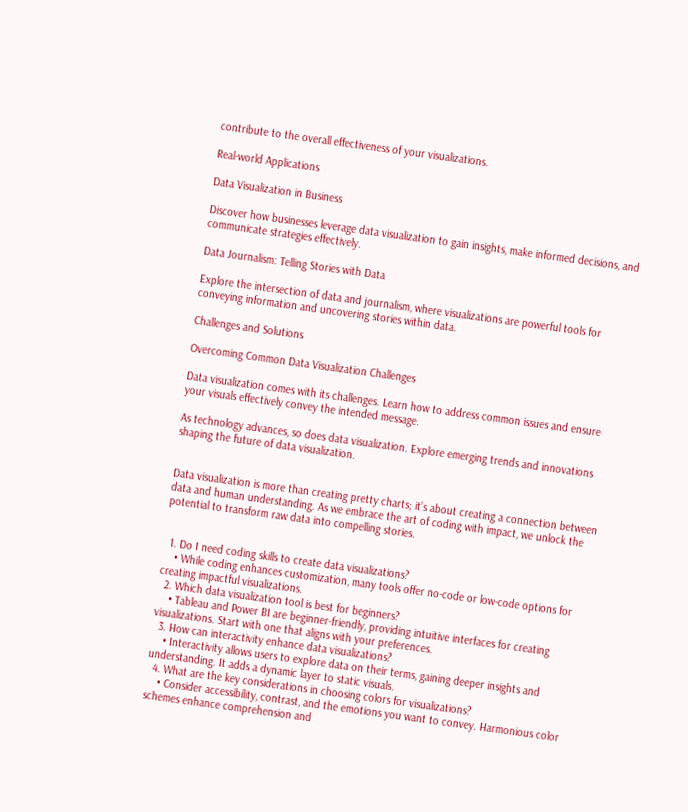contribute to the overall effectiveness of your visualizations.

Real-world Applications

Data Visualization in Business

Discover how businesses leverage data visualization to gain insights, make informed decisions, and communicate strategies effectively.

Data Journalism: Telling Stories with Data

Explore the intersection of data and journalism, where visualizations are powerful tools for conveying information and uncovering stories within data.

Challenges and Solutions

Overcoming Common Data Visualization Challenges

Data visualization comes with its challenges. Learn how to address common issues and ensure your visuals effectively convey the intended message.

As technology advances, so does data visualization. Explore emerging trends and innovations shaping the future of data visualization.


Data visualization is more than creating pretty charts; it’s about creating a connection between data and human understanding. As we embrace the art of coding with impact, we unlock the potential to transform raw data into compelling stories.


  1. Do I need coding skills to create data visualizations?
    • While coding enhances customization, many tools offer no-code or low-code options for creating impactful visualizations.
  2. Which data visualization tool is best for beginners?
    • Tableau and Power BI are beginner-friendly, providing intuitive interfaces for creating visualizations. Start with one that aligns with your preferences.
  3. How can interactivity enhance data visualizations?
    • Interactivity allows users to explore data on their terms, gaining deeper insights and understanding. It adds a dynamic layer to static visuals.
  4. What are the key considerations in choosing colors for visualizations?
    • Consider accessibility, contrast, and the emotions you want to convey. Harmonious color schemes enhance comprehension and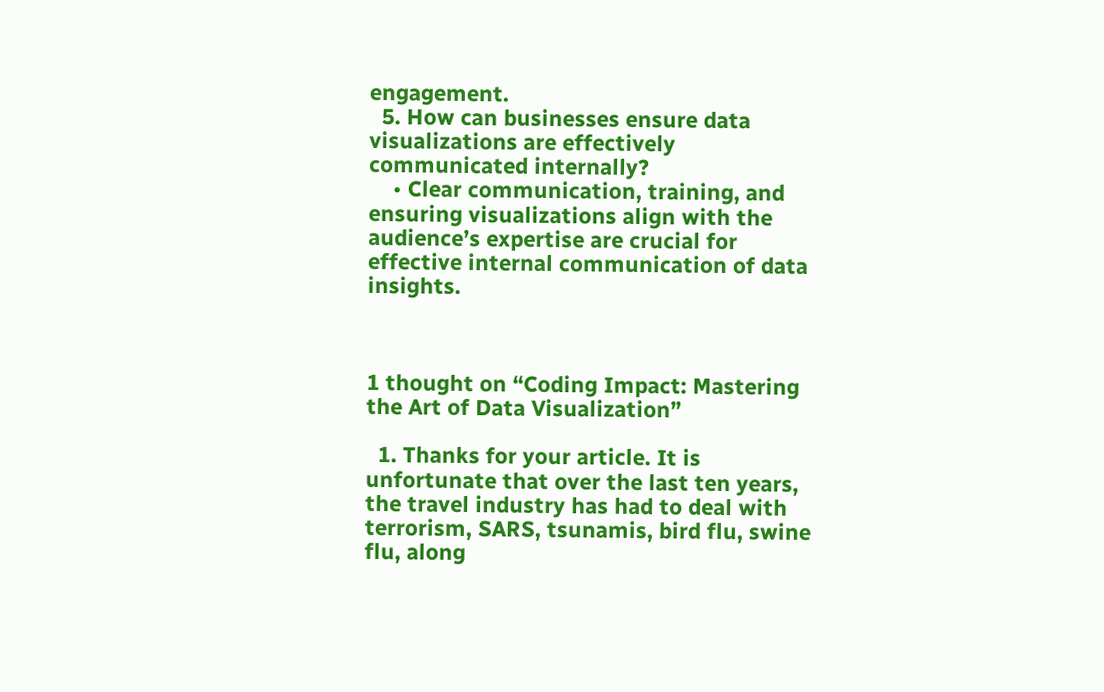engagement.
  5. How can businesses ensure data visualizations are effectively communicated internally?
    • Clear communication, training, and ensuring visualizations align with the audience’s expertise are crucial for effective internal communication of data insights.



1 thought on “Coding Impact: Mastering the Art of Data Visualization”

  1. Thanks for your article. It is unfortunate that over the last ten years, the travel industry has had to deal with terrorism, SARS, tsunamis, bird flu, swine flu, along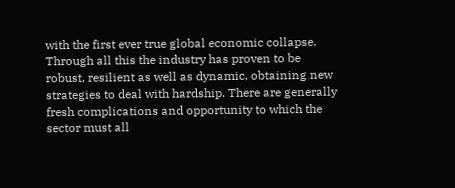with the first ever true global economic collapse. Through all this the industry has proven to be robust, resilient as well as dynamic, obtaining new strategies to deal with hardship. There are generally fresh complications and opportunity to which the sector must all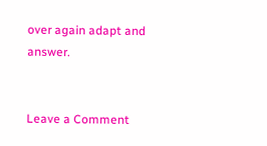over again adapt and answer.


Leave a Comment